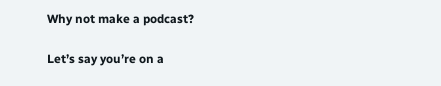Why not make a podcast?

Let’s say you’re on a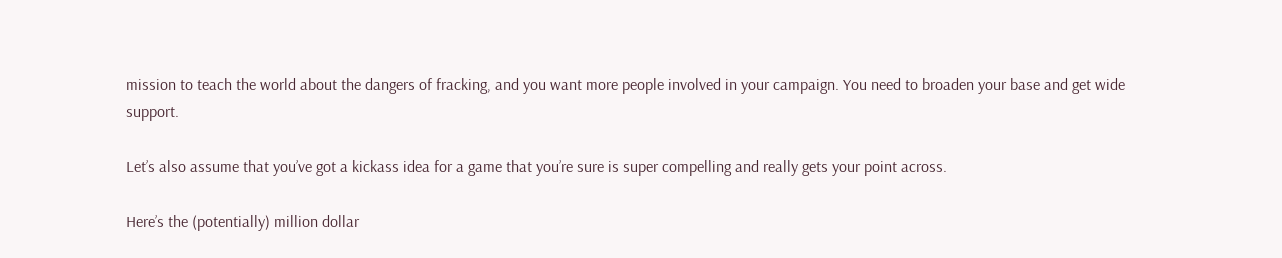mission to teach the world about the dangers of fracking, and you want more people involved in your campaign. You need to broaden your base and get wide support.

Let’s also assume that you’ve got a kickass idea for a game that you’re sure is super compelling and really gets your point across.

Here’s the (potentially) million dollar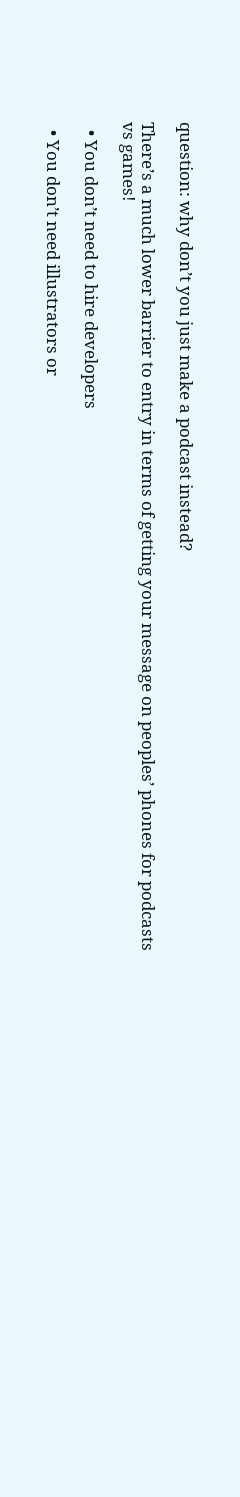question: why don’t you just make a podcast instead?

There’s a much lower barrier to entry in terms of getting your message on peoples’ phones for podcasts vs games!

  • You don’t need to hire developers

  • You don’t need illustrators or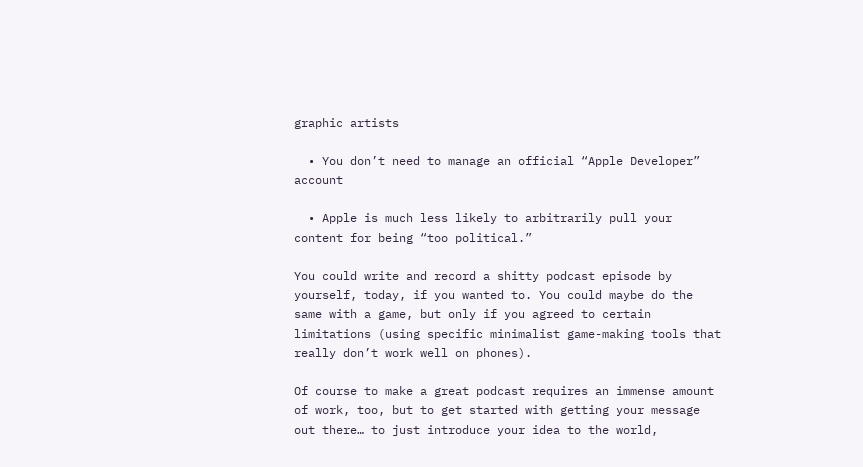graphic artists

  • You don’t need to manage an official “Apple Developer” account

  • Apple is much less likely to arbitrarily pull your content for being “too political.”

You could write and record a shitty podcast episode by yourself, today, if you wanted to. You could maybe do the same with a game, but only if you agreed to certain limitations (using specific minimalist game-making tools that really don’t work well on phones).

Of course to make a great podcast requires an immense amount of work, too, but to get started with getting your message out there… to just introduce your idea to the world,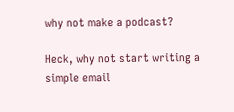why not make a podcast?

Heck, why not start writing a simple email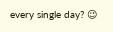every single day? 😉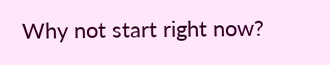Why not start right now?